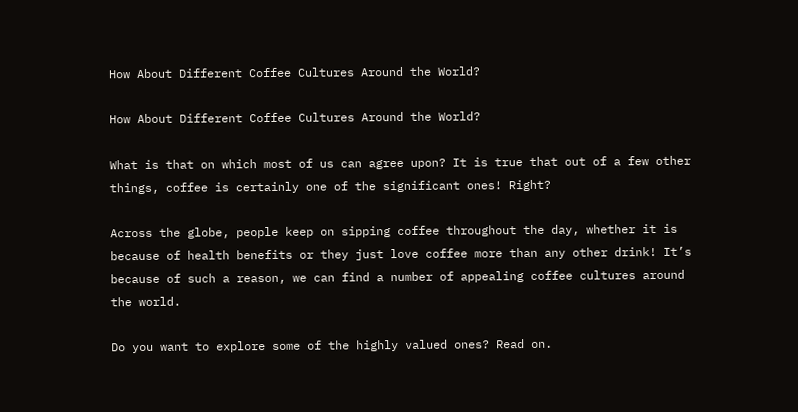How About Different Coffee Cultures Around the World?

How About Different Coffee Cultures Around the World?

What is that on which most of us can agree upon? It is true that out of a few other things, coffee is certainly one of the significant ones! Right?

Across the globe, people keep on sipping coffee throughout the day, whether it is because of health benefits or they just love coffee more than any other drink! It’s because of such a reason, we can find a number of appealing coffee cultures around the world.

Do you want to explore some of the highly valued ones? Read on.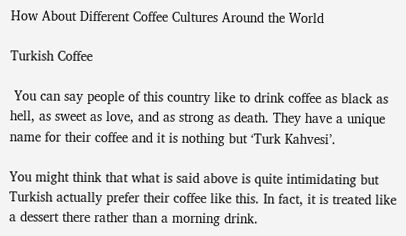How About Different Coffee Cultures Around the World

Turkish Coffee

 You can say people of this country like to drink coffee as black as hell, as sweet as love, and as strong as death. They have a unique name for their coffee and it is nothing but ‘Turk Kahvesi’.

You might think that what is said above is quite intimidating but Turkish actually prefer their coffee like this. In fact, it is treated like a dessert there rather than a morning drink.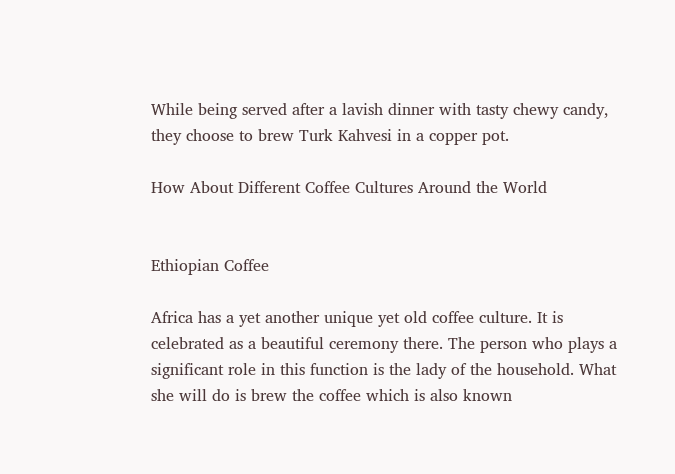While being served after a lavish dinner with tasty chewy candy, they choose to brew Turk Kahvesi in a copper pot.

How About Different Coffee Cultures Around the World


Ethiopian Coffee

Africa has a yet another unique yet old coffee culture. It is celebrated as a beautiful ceremony there. The person who plays a significant role in this function is the lady of the household. What she will do is brew the coffee which is also known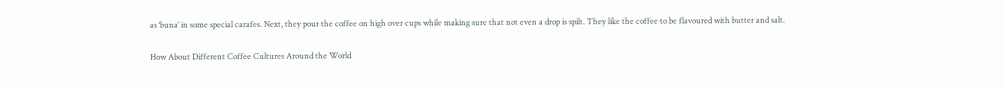as ‘buna’ in some special carafes. Next, they pour the coffee on high over cups while making sure that not even a drop is spilt. They like the coffee to be flavoured with butter and salt.

How About Different Coffee Cultures Around the World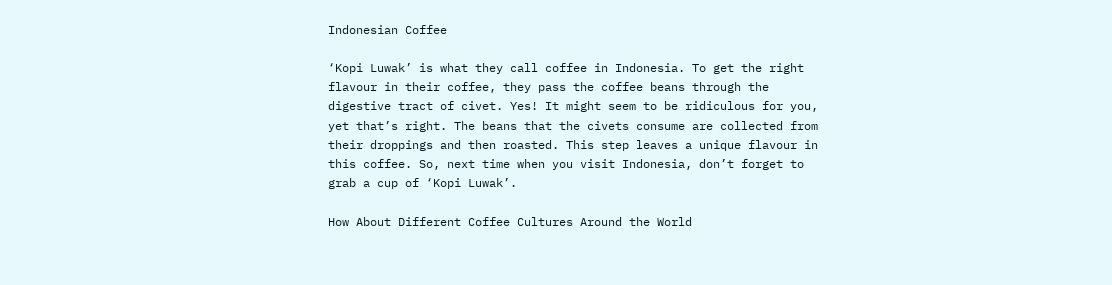Indonesian Coffee

‘Kopi Luwak’ is what they call coffee in Indonesia. To get the right flavour in their coffee, they pass the coffee beans through the digestive tract of civet. Yes! It might seem to be ridiculous for you, yet that’s right. The beans that the civets consume are collected from their droppings and then roasted. This step leaves a unique flavour in this coffee. So, next time when you visit Indonesia, don’t forget to grab a cup of ‘Kopi Luwak’.

How About Different Coffee Cultures Around the World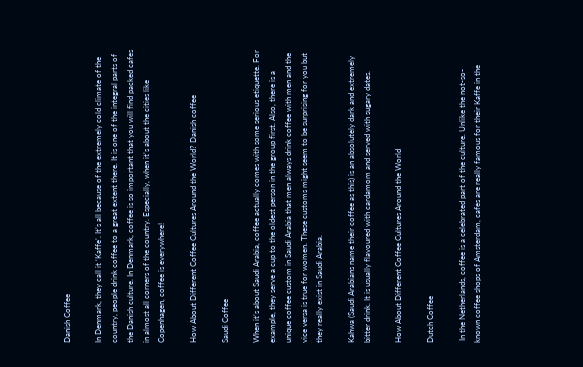Danish Coffee

In Denmark, they call it ‘Kaffe’. It’s all because of the extremely cold climate of the country, people drink coffee to a great extent there. It is one of the integral parts of the Danish culture. In Denmark, coffee is so important that you will find packed cafes in almost all corners of the country. Especially, when it’s about the cities like Copenhagen, coffee is everywhere!

How About Different Coffee Cultures Around the World? Danish coffee

Saudi Coffee

When it’s about Saudi Arabia, coffee actually comes with some serious etiquette. For example, they serve a cup to the oldest person in the group first. Also, there is a unique coffee custom in Saudi Arabia that men always drink coffee with men and the vice versa is true for women. These customs might seem to be surprising for you but they really exist in Saudi Arabia.

Kahwa (Saudi Arabians name their coffee as this) is an absolutely dark and extremely bitter drink. It is usually flavoured with cardamom and served with sugary dates.

How About Different Coffee Cultures Around the World

Dutch Coffee

 In the Netherlands, coffee is a celebrated part of the culture. Unlike the not-so-known coffee shops of Amsterdam, cafes are really famous for their Kaffe in the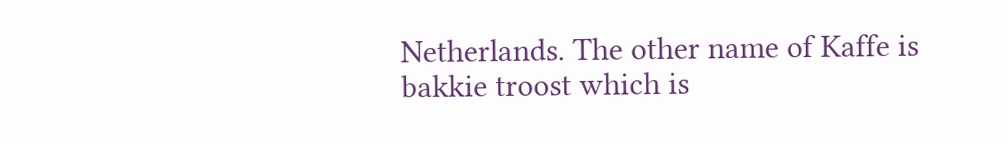Netherlands. The other name of Kaffe is bakkie troost which is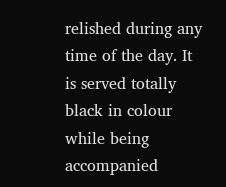relished during any time of the day. It is served totally black in colour while being accompanied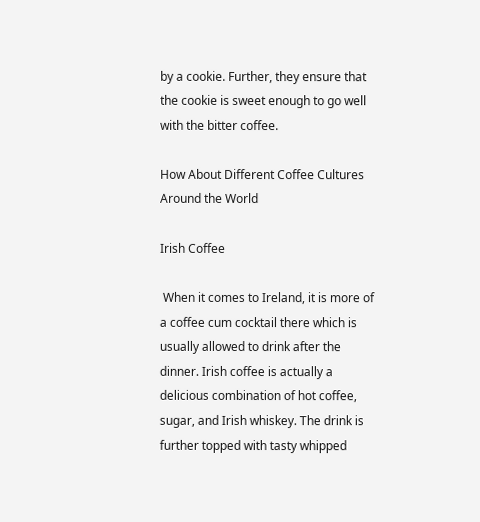by a cookie. Further, they ensure that the cookie is sweet enough to go well with the bitter coffee.

How About Different Coffee Cultures Around the World

Irish Coffee

 When it comes to Ireland, it is more of a coffee cum cocktail there which is usually allowed to drink after the dinner. Irish coffee is actually a delicious combination of hot coffee, sugar, and Irish whiskey. The drink is further topped with tasty whipped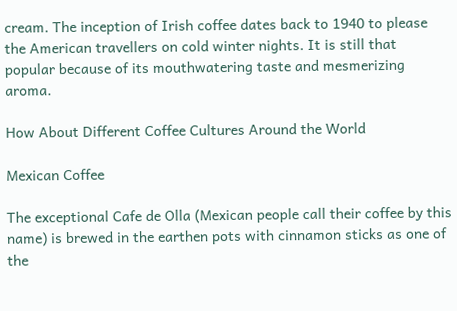cream. The inception of Irish coffee dates back to 1940 to please the American travellers on cold winter nights. It is still that popular because of its mouthwatering taste and mesmerizing aroma.

How About Different Coffee Cultures Around the World

Mexican Coffee

The exceptional Cafe de Olla (Mexican people call their coffee by this name) is brewed in the earthen pots with cinnamon sticks as one of the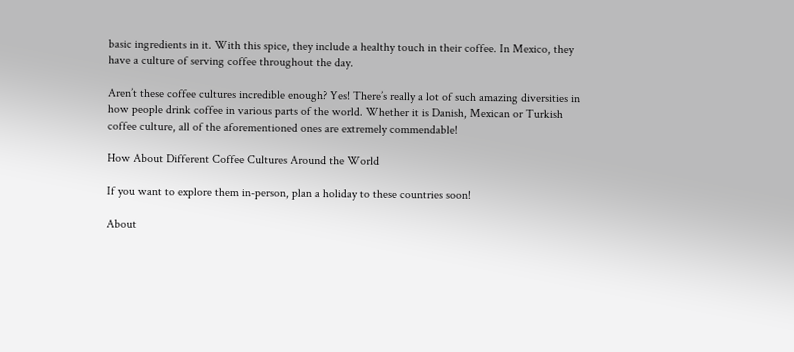basic ingredients in it. With this spice, they include a healthy touch in their coffee. In Mexico, they have a culture of serving coffee throughout the day.

Aren’t these coffee cultures incredible enough? Yes! There’s really a lot of such amazing diversities in how people drink coffee in various parts of the world. Whether it is Danish, Mexican or Turkish coffee culture, all of the aforementioned ones are extremely commendable!

How About Different Coffee Cultures Around the World

If you want to explore them in-person, plan a holiday to these countries soon!

About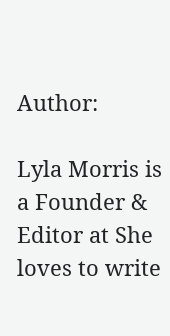Author:

Lyla Morris is a Founder & Editor at She loves to write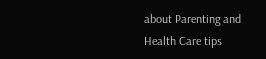about Parenting and Health Care tips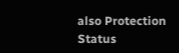also Protection Status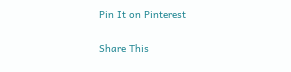Pin It on Pinterest

Share This